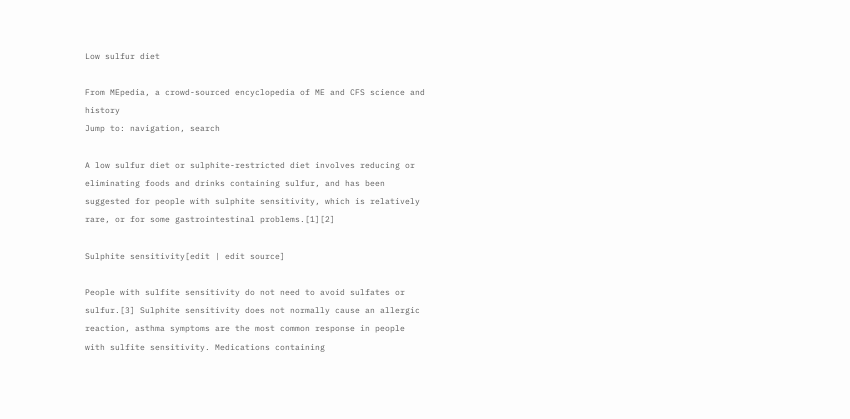Low sulfur diet

From MEpedia, a crowd-sourced encyclopedia of ME and CFS science and history
Jump to: navigation, search

A low sulfur diet or sulphite-restricted diet involves reducing or eliminating foods and drinks containing sulfur, and has been suggested for people with sulphite sensitivity, which is relatively rare, or for some gastrointestinal problems.[1][2]

Sulphite sensitivity[edit | edit source]

People with sulfite sensitivity do not need to avoid sulfates or sulfur.[3] Sulphite sensitivity does not normally cause an allergic reaction, asthma symptoms are the most common response in people with sulfite sensitivity. Medications containing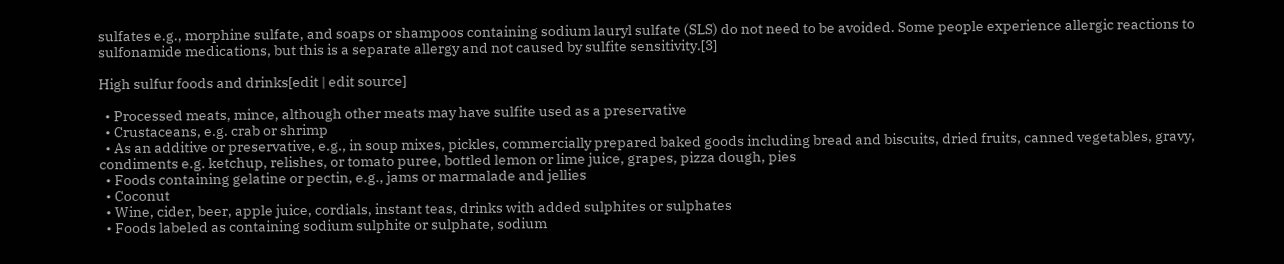sulfates e.g., morphine sulfate, and soaps or shampoos containing sodium lauryl sulfate (SLS) do not need to be avoided. Some people experience allergic reactions to sulfonamide medications, but this is a separate allergy and not caused by sulfite sensitivity.[3]

High sulfur foods and drinks[edit | edit source]

  • Processed meats, mince, although other meats may have sulfite used as a preservative
  • Crustaceans, e.g. crab or shrimp
  • As an additive or preservative, e.g., in soup mixes, pickles, commercially prepared baked goods including bread and biscuits, dried fruits, canned vegetables, gravy, condiments e.g. ketchup, relishes, or tomato puree, bottled lemon or lime juice, grapes, pizza dough, pies
  • Foods containing gelatine or pectin, e.g., jams or marmalade and jellies
  • Coconut
  • Wine, cider, beer, apple juice, cordials, instant teas, drinks with added sulphites or sulphates
  • Foods labeled as containing sodium sulphite or sulphate, sodium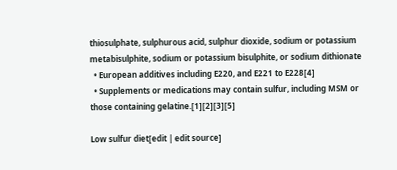thiosulphate, sulphurous acid, sulphur dioxide, sodium or potassium metabisulphite, sodium or potassium bisulphite, or sodium dithionate
  • European additives including E220, and E221 to E228[4]
  • Supplements or medications may contain sulfur, including MSM or those containing gelatine.[1][2][3][5]

Low sulfur diet[edit | edit source]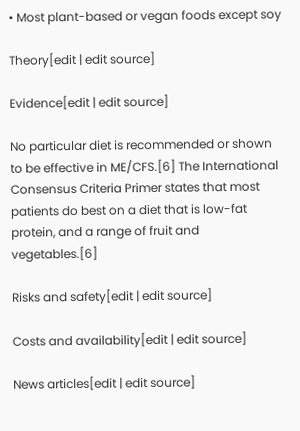• Most plant-based or vegan foods except soy

Theory[edit | edit source]

Evidence[edit | edit source]

No particular diet is recommended or shown to be effective in ME/CFS.[6] The International Consensus Criteria Primer states that most patients do best on a diet that is low-fat protein, and a range of fruit and vegetables.[6]

Risks and safety[edit | edit source]

Costs and availability[edit | edit source]

News articles[edit | edit source]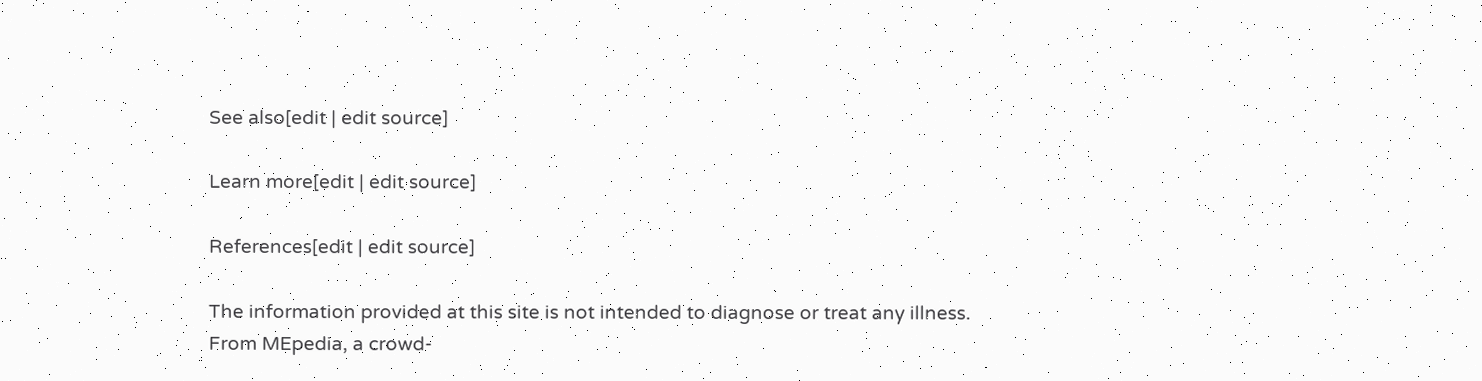See also[edit | edit source]

Learn more[edit | edit source]

References[edit | edit source]

The information provided at this site is not intended to diagnose or treat any illness.
From MEpedia, a crowd-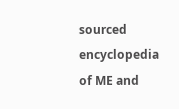sourced encyclopedia of ME and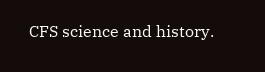CFS science and history.